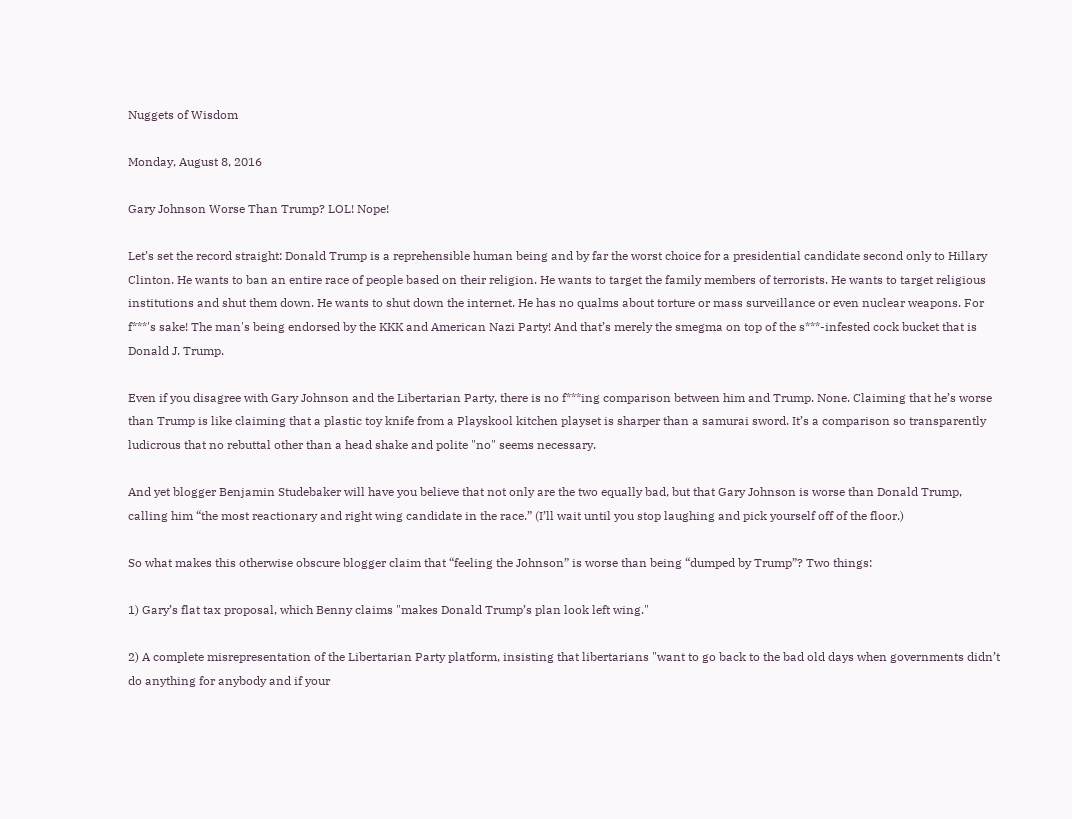Nuggets of Wisdom

Monday, August 8, 2016

Gary Johnson Worse Than Trump? LOL! Nope!

Let’s set the record straight: Donald Trump is a reprehensible human being and by far the worst choice for a presidential candidate second only to Hillary Clinton. He wants to ban an entire race of people based on their religion. He wants to target the family members of terrorists. He wants to target religious institutions and shut them down. He wants to shut down the internet. He has no qualms about torture or mass surveillance or even nuclear weapons. For f***'s sake! The man's being endorsed by the KKK and American Nazi Party! And that’s merely the smegma on top of the s***-infested cock bucket that is Donald J. Trump.

Even if you disagree with Gary Johnson and the Libertarian Party, there is no f***ing comparison between him and Trump. None. Claiming that he’s worse than Trump is like claiming that a plastic toy knife from a Playskool kitchen playset is sharper than a samurai sword. It’s a comparison so transparently ludicrous that no rebuttal other than a head shake and polite "no" seems necessary.

And yet blogger Benjamin Studebaker will have you believe that not only are the two equally bad, but that Gary Johnson is worse than Donald Trump, calling him “the most reactionary and right wing candidate in the race.” (I’ll wait until you stop laughing and pick yourself off of the floor.)

So what makes this otherwise obscure blogger claim that “feeling the Johnson” is worse than being “dumped by Trump”? Two things:

1) Gary’s flat tax proposal, which Benny claims "makes Donald Trump’s plan look left wing."

2) A complete misrepresentation of the Libertarian Party platform, insisting that libertarians "want to go back to the bad old days when governments didn’t do anything for anybody and if your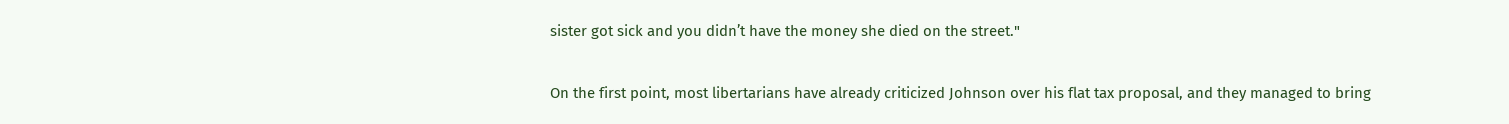sister got sick and you didn’t have the money she died on the street."

On the first point, most libertarians have already criticized Johnson over his flat tax proposal, and they managed to bring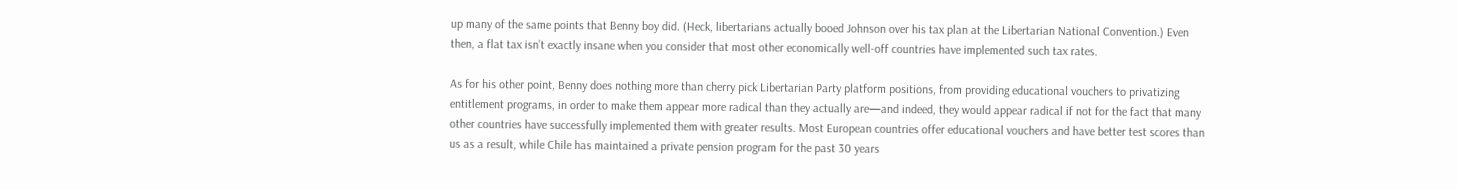up many of the same points that Benny boy did. (Heck, libertarians actually booed Johnson over his tax plan at the Libertarian National Convention.) Even then, a flat tax isn’t exactly insane when you consider that most other economically well-off countries have implemented such tax rates.

As for his other point, Benny does nothing more than cherry pick Libertarian Party platform positions, from providing educational vouchers to privatizing entitlement programs, in order to make them appear more radical than they actually are—and indeed, they would appear radical if not for the fact that many other countries have successfully implemented them with greater results. Most European countries offer educational vouchers and have better test scores than us as a result, while Chile has maintained a private pension program for the past 30 years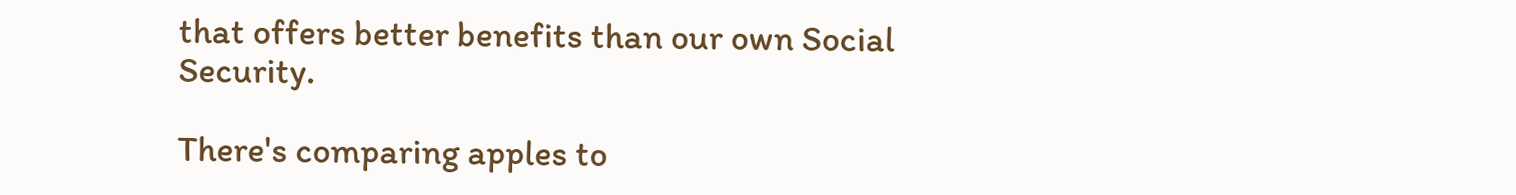that offers better benefits than our own Social Security.

There's comparing apples to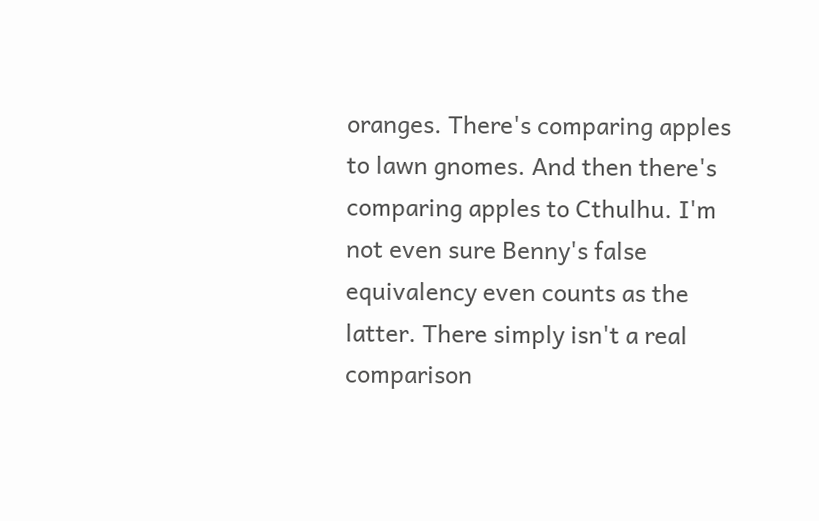oranges. There's comparing apples to lawn gnomes. And then there's comparing apples to Cthulhu. I'm not even sure Benny's false equivalency even counts as the latter. There simply isn't a real comparison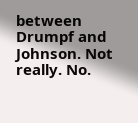between Drumpf and Johnson. Not really. No.